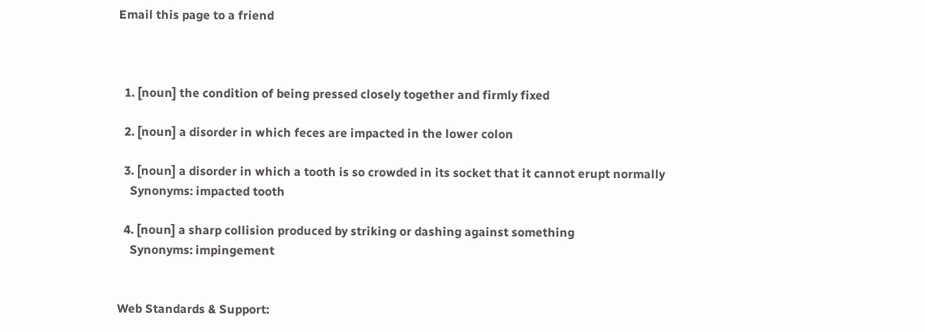Email this page to a friend



  1. [noun] the condition of being pressed closely together and firmly fixed

  2. [noun] a disorder in which feces are impacted in the lower colon

  3. [noun] a disorder in which a tooth is so crowded in its socket that it cannot erupt normally
    Synonyms: impacted tooth

  4. [noun] a sharp collision produced by striking or dashing against something
    Synonyms: impingement


Web Standards & Support: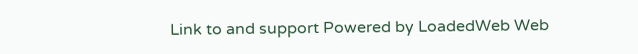Link to and support Powered by LoadedWeb Web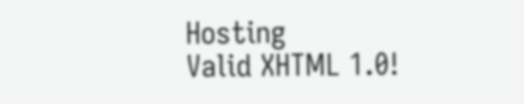Hosting
Valid XHTML 1.0!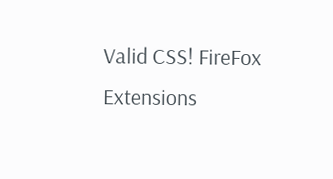Valid CSS! FireFox Extensions